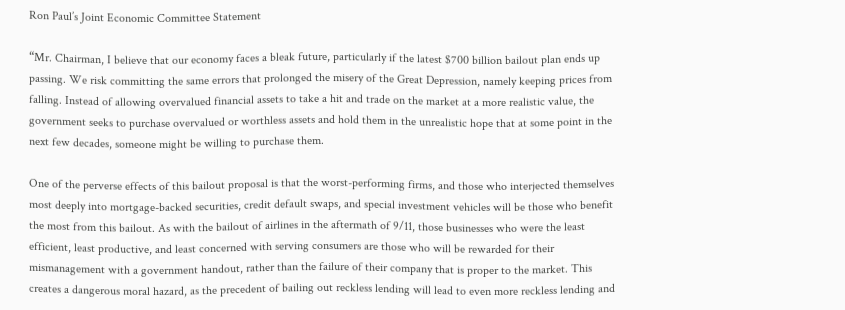Ron Paul’s Joint Economic Committee Statement

“Mr. Chairman, I believe that our economy faces a bleak future, particularly if the latest $700 billion bailout plan ends up passing. We risk committing the same errors that prolonged the misery of the Great Depression, namely keeping prices from falling. Instead of allowing overvalued financial assets to take a hit and trade on the market at a more realistic value, the government seeks to purchase overvalued or worthless assets and hold them in the unrealistic hope that at some point in the next few decades, someone might be willing to purchase them.

One of the perverse effects of this bailout proposal is that the worst-performing firms, and those who interjected themselves most deeply into mortgage-backed securities, credit default swaps, and special investment vehicles will be those who benefit the most from this bailout. As with the bailout of airlines in the aftermath of 9/11, those businesses who were the least efficient, least productive, and least concerned with serving consumers are those who will be rewarded for their mismanagement with a government handout, rather than the failure of their company that is proper to the market. This creates a dangerous moral hazard, as the precedent of bailing out reckless lending will lead to even more reckless lending and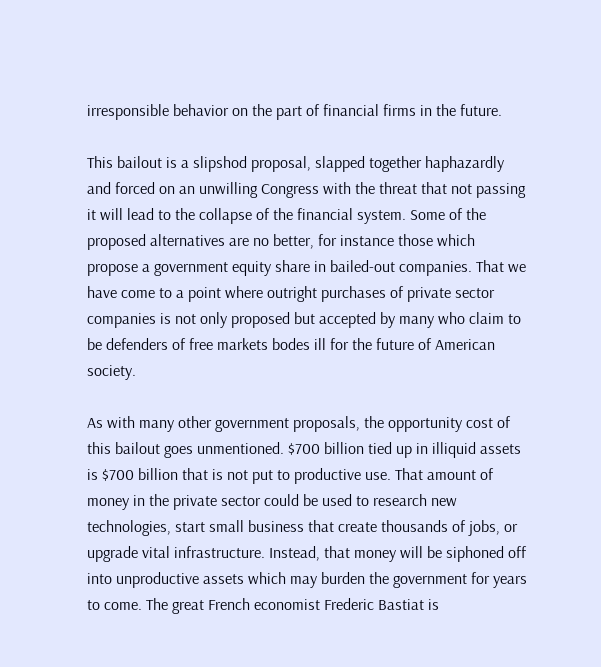irresponsible behavior on the part of financial firms in the future.

This bailout is a slipshod proposal, slapped together haphazardly and forced on an unwilling Congress with the threat that not passing it will lead to the collapse of the financial system. Some of the proposed alternatives are no better, for instance those which propose a government equity share in bailed-out companies. That we have come to a point where outright purchases of private sector companies is not only proposed but accepted by many who claim to be defenders of free markets bodes ill for the future of American society.

As with many other government proposals, the opportunity cost of this bailout goes unmentioned. $700 billion tied up in illiquid assets is $700 billion that is not put to productive use. That amount of money in the private sector could be used to research new technologies, start small business that create thousands of jobs, or upgrade vital infrastructure. Instead, that money will be siphoned off into unproductive assets which may burden the government for years to come. The great French economist Frederic Bastiat is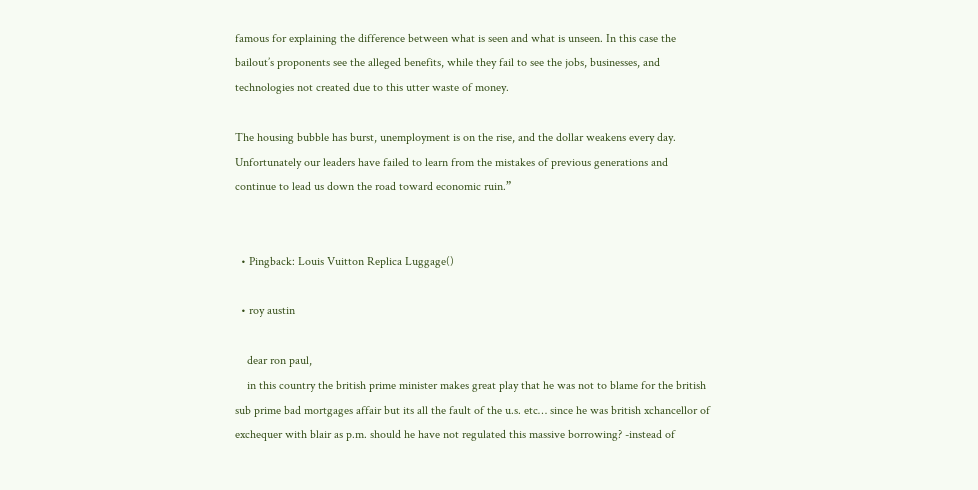famous for explaining the difference between what is seen and what is unseen. In this case the bailout’s proponents see the alleged benefits, while they fail to see the jobs, businesses, and technologies not created due to this utter waste of money.

The housing bubble has burst, unemployment is on the rise, and the dollar weakens every day. Unfortunately our leaders have failed to learn from the mistakes of previous generations and continue to lead us down the road toward economic ruin.”


  • Pingback: Louis Vuitton Replica Luggage()

  • roy austin

    dear ron paul,
    in this country the british prime minister makes great play that he was not to blame for the british sub prime bad mortgages affair but its all the fault of the u.s. etc… since he was british xchancellor of exchequer with blair as p.m. should he have not regulated this massive borrowing? -instead of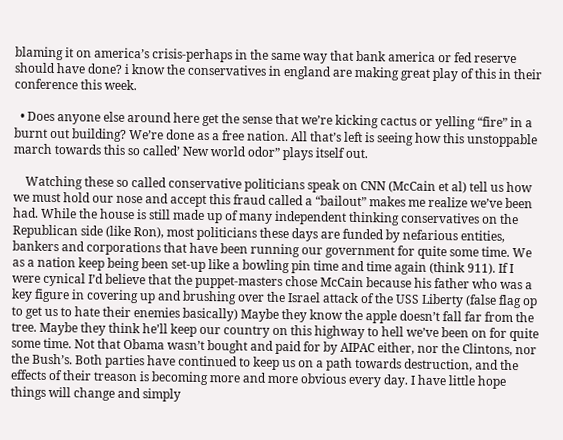blaming it on america’s crisis-perhaps in the same way that bank america or fed reserve should have done? i know the conservatives in england are making great play of this in their conference this week.

  • Does anyone else around here get the sense that we’re kicking cactus or yelling “fire” in a burnt out building? We’re done as a free nation. All that’s left is seeing how this unstoppable march towards this so called’ New world odor” plays itself out.

    Watching these so called conservative politicians speak on CNN (McCain et al) tell us how we must hold our nose and accept this fraud called a “bailout” makes me realize we’ve been had. While the house is still made up of many independent thinking conservatives on the Republican side (like Ron), most politicians these days are funded by nefarious entities, bankers and corporations that have been running our government for quite some time. We as a nation keep being been set-up like a bowling pin time and time again (think 911). If I were cynical I’d believe that the puppet-masters chose McCain because his father who was a key figure in covering up and brushing over the Israel attack of the USS Liberty (false flag op to get us to hate their enemies basically) Maybe they know the apple doesn’t fall far from the tree. Maybe they think he’ll keep our country on this highway to hell we’ve been on for quite some time. Not that Obama wasn’t bought and paid for by AIPAC either, nor the Clintons, nor the Bush’s. Both parties have continued to keep us on a path towards destruction, and the effects of their treason is becoming more and more obvious every day. I have little hope things will change and simply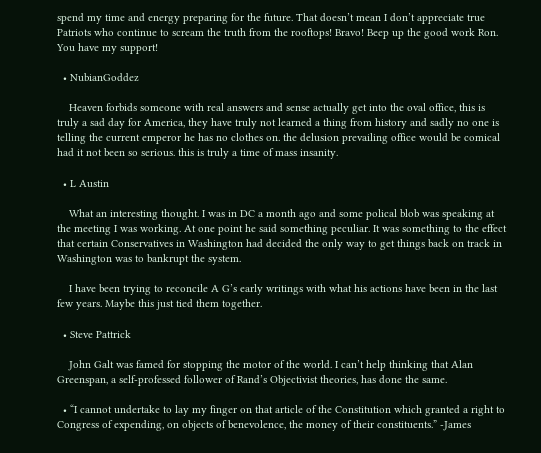spend my time and energy preparing for the future. That doesn’t mean I don’t appreciate true Patriots who continue to scream the truth from the rooftops! Bravo! Beep up the good work Ron. You have my support!

  • NubianGoddez

    Heaven forbids someone with real answers and sense actually get into the oval office, this is truly a sad day for America, they have truly not learned a thing from history and sadly no one is telling the current emperor he has no clothes on. the delusion prevailing office would be comical had it not been so serious. this is truly a time of mass insanity.

  • L Austin

    What an interesting thought. I was in DC a month ago and some polical blob was speaking at the meeting I was working. At one point he said something peculiar. It was something to the effect that certain Conservatives in Washington had decided the only way to get things back on track in Washington was to bankrupt the system.

    I have been trying to reconcile A G’s early writings with what his actions have been in the last few years. Maybe this just tied them together.

  • Steve Pattrick

    John Galt was famed for stopping the motor of the world. I can’t help thinking that Alan Greenspan, a self-professed follower of Rand’s Objectivist theories, has done the same.

  • “I cannot undertake to lay my finger on that article of the Constitution which granted a right to Congress of expending, on objects of benevolence, the money of their constituents.” -James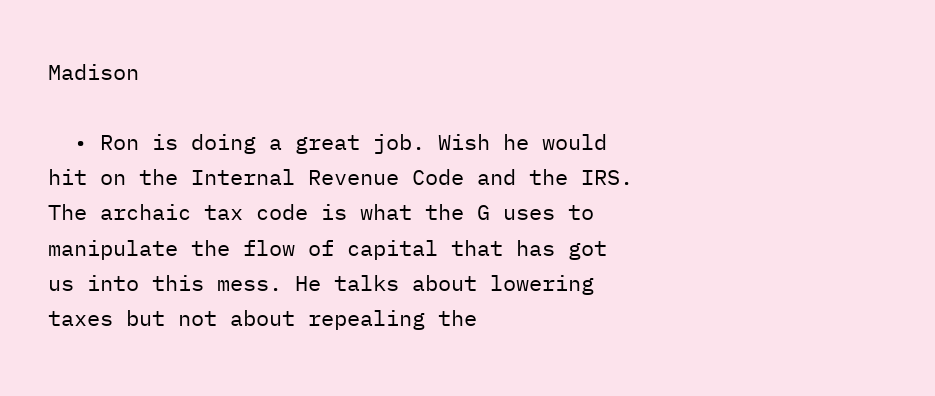Madison

  • Ron is doing a great job. Wish he would hit on the Internal Revenue Code and the IRS. The archaic tax code is what the G uses to manipulate the flow of capital that has got us into this mess. He talks about lowering taxes but not about repealing the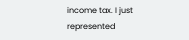income tax. I just represented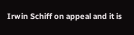Irwin Schiff on appeal and it is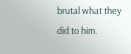brutal what they did to him.